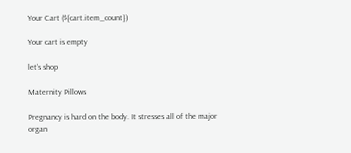Your Cart (${cart.item_count})

Your cart is empty

let’s shop

Maternity Pillows

Pregnancy is hard on the body. It stresses all of the major organ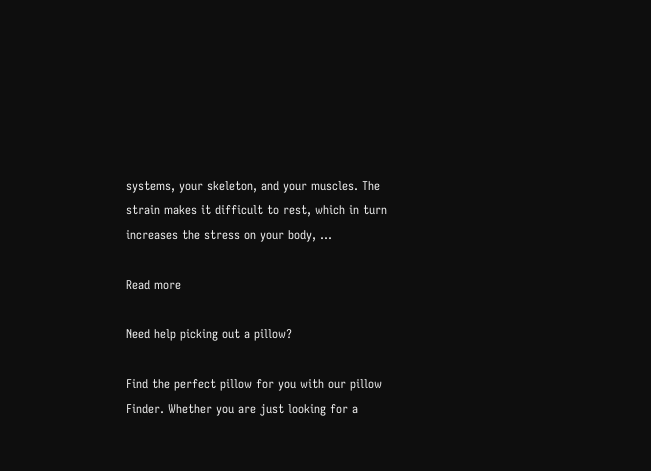systems, your skeleton, and your muscles. The strain makes it difficult to rest, which in turn increases the stress on your body, ...

Read more

Need help picking out a pillow?

Find the perfect pillow for you with our pillow Finder. Whether you are just looking for a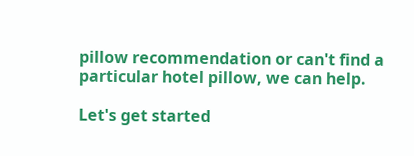pillow recommendation or can't find a particular hotel pillow, we can help.

Let's get started